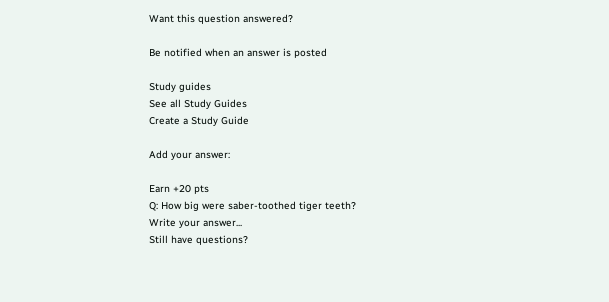Want this question answered?

Be notified when an answer is posted

Study guides
See all Study Guides
Create a Study Guide

Add your answer:

Earn +20 pts
Q: How big were saber-toothed tiger teeth?
Write your answer...
Still have questions?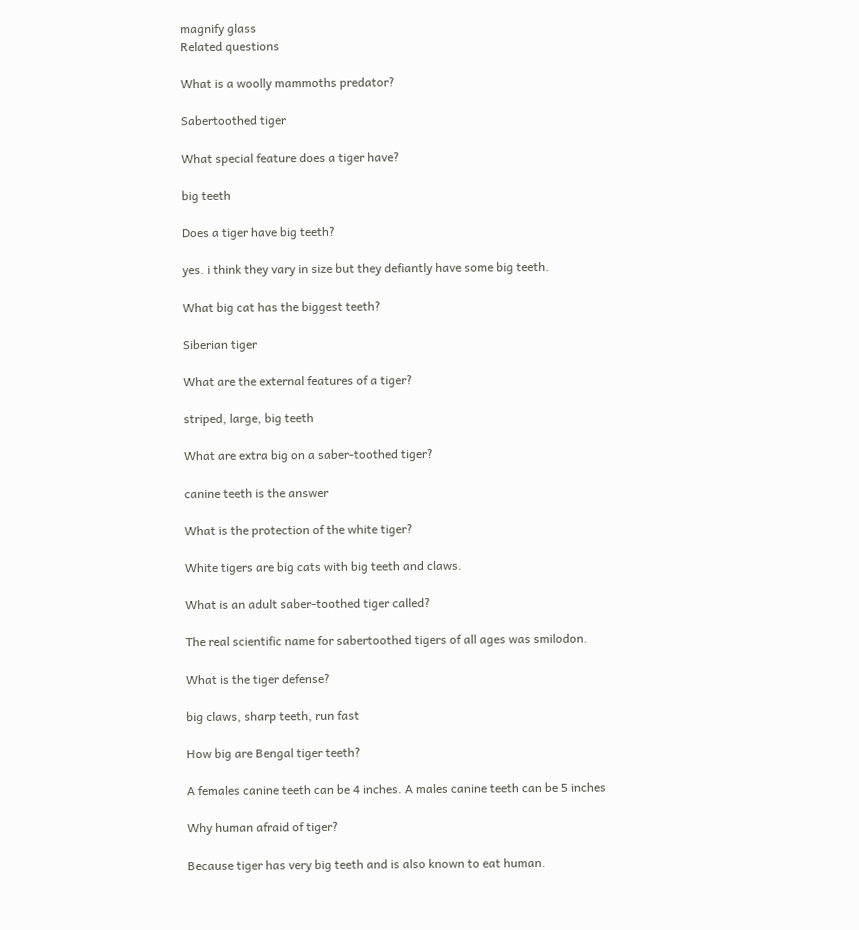magnify glass
Related questions

What is a woolly mammoths predator?

Sabertoothed tiger

What special feature does a tiger have?

big teeth

Does a tiger have big teeth?

yes. i think they vary in size but they defiantly have some big teeth.

What big cat has the biggest teeth?

Siberian tiger

What are the external features of a tiger?

striped, large, big teeth

What are extra big on a saber-toothed tiger?

canine teeth is the answer

What is the protection of the white tiger?

White tigers are big cats with big teeth and claws.

What is an adult saber-toothed tiger called?

The real scientific name for sabertoothed tigers of all ages was smilodon.

What is the tiger defense?

big claws, sharp teeth, run fast

How big are Bengal tiger teeth?

A females canine teeth can be 4 inches. A males canine teeth can be 5 inches

Why human afraid of tiger?

Because tiger has very big teeth and is also known to eat human.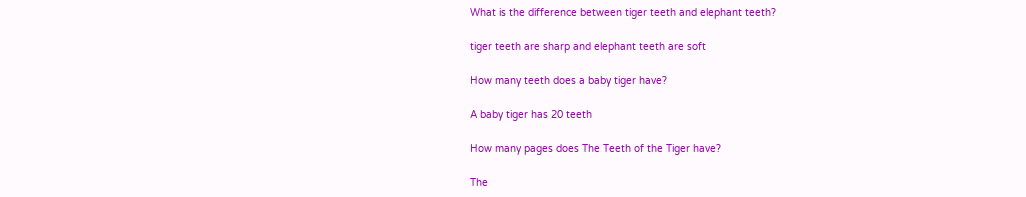What is the difference between tiger teeth and elephant teeth?

tiger teeth are sharp and elephant teeth are soft

How many teeth does a baby tiger have?

A baby tiger has 20 teeth

How many pages does The Teeth of the Tiger have?

The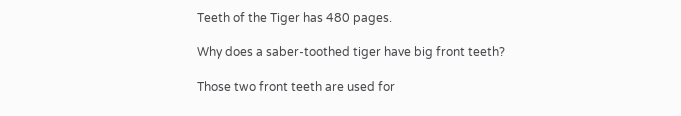Teeth of the Tiger has 480 pages.

Why does a saber-toothed tiger have big front teeth?

Those two front teeth are used for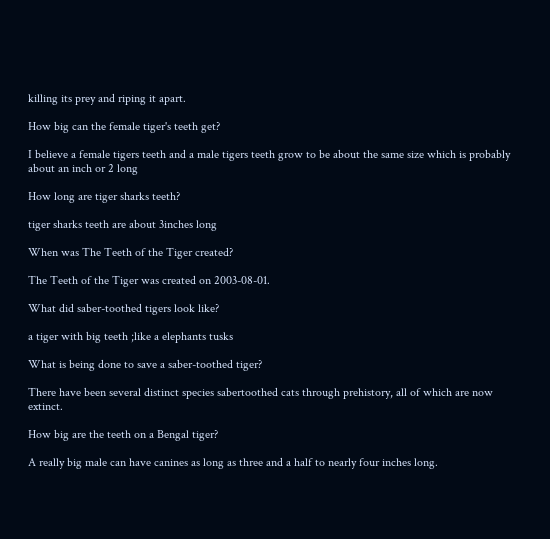killing its prey and riping it apart.

How big can the female tiger's teeth get?

I believe a female tigers teeth and a male tigers teeth grow to be about the same size which is probably about an inch or 2 long

How long are tiger sharks teeth?

tiger sharks teeth are about 3inches long

When was The Teeth of the Tiger created?

The Teeth of the Tiger was created on 2003-08-01.

What did saber-toothed tigers look like?

a tiger with big teeth ;like a elephants tusks

What is being done to save a saber-toothed tiger?

There have been several distinct species sabertoothed cats through prehistory, all of which are now extinct.

How big are the teeth on a Bengal tiger?

A really big male can have canines as long as three and a half to nearly four inches long.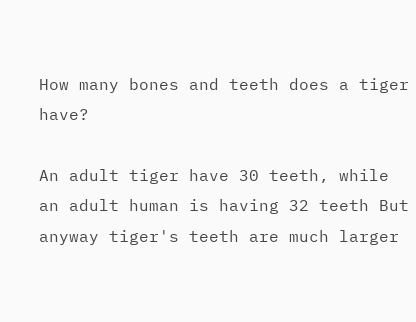How many bones and teeth does a tiger have?

An adult tiger have 30 teeth, while an adult human is having 32 teeth But anyway tiger's teeth are much larger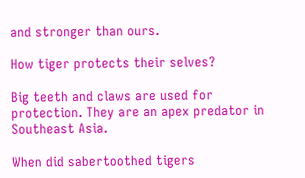and stronger than ours.

How tiger protects their selves?

Big teeth and claws are used for protection. They are an apex predator in Southeast Asia.

When did sabertoothed tigers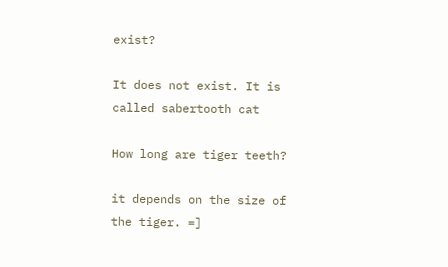exist?

It does not exist. It is called sabertooth cat

How long are tiger teeth?

it depends on the size of the tiger. =]